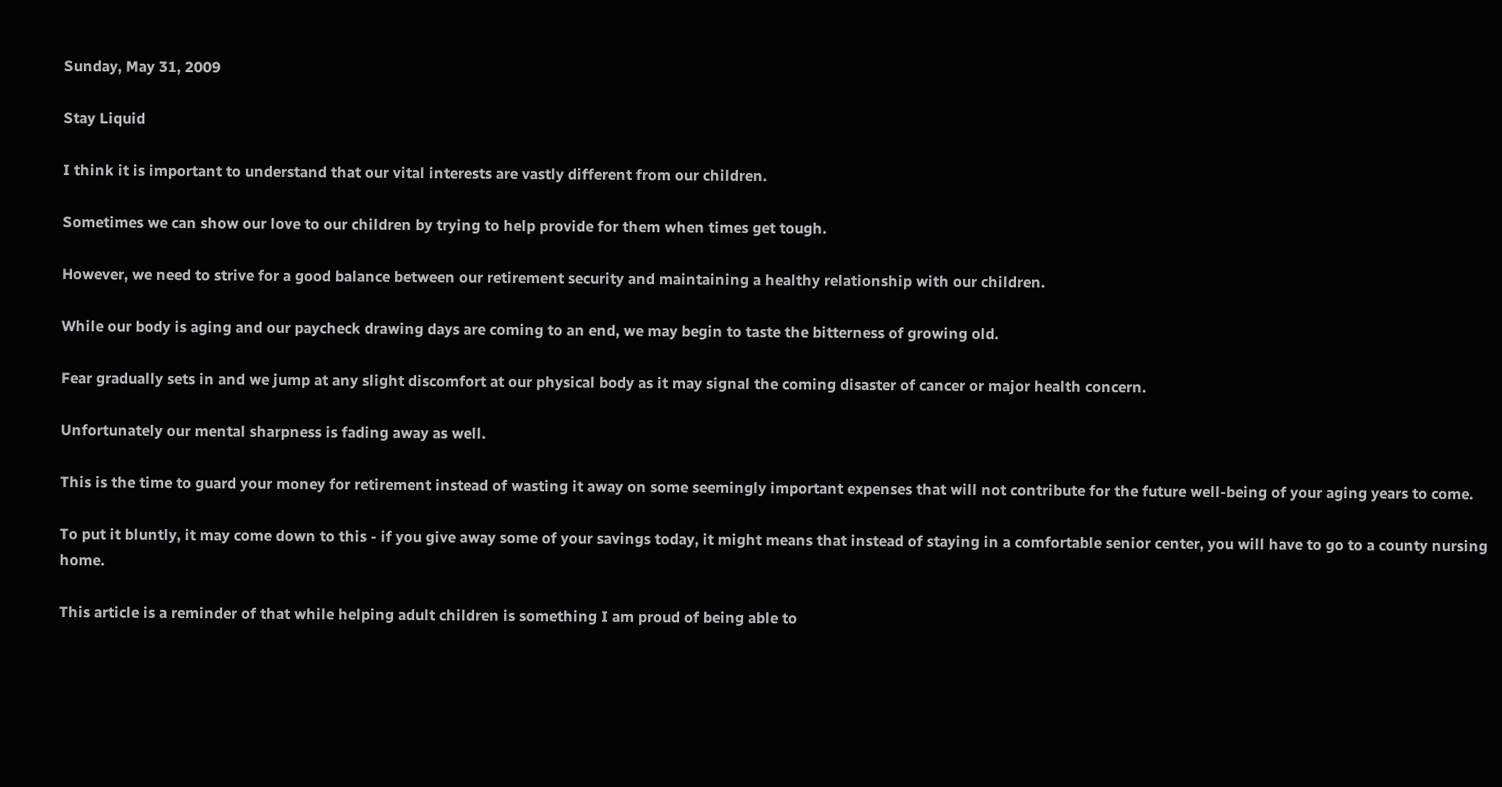Sunday, May 31, 2009

Stay Liquid

I think it is important to understand that our vital interests are vastly different from our children.

Sometimes we can show our love to our children by trying to help provide for them when times get tough.

However, we need to strive for a good balance between our retirement security and maintaining a healthy relationship with our children.

While our body is aging and our paycheck drawing days are coming to an end, we may begin to taste the bitterness of growing old.

Fear gradually sets in and we jump at any slight discomfort at our physical body as it may signal the coming disaster of cancer or major health concern.

Unfortunately our mental sharpness is fading away as well.

This is the time to guard your money for retirement instead of wasting it away on some seemingly important expenses that will not contribute for the future well-being of your aging years to come.

To put it bluntly, it may come down to this - if you give away some of your savings today, it might means that instead of staying in a comfortable senior center, you will have to go to a county nursing home.

This article is a reminder of that while helping adult children is something I am proud of being able to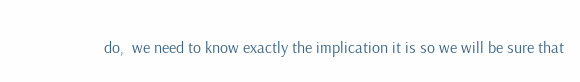do,  we need to know exactly the implication it is so we will be sure that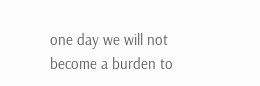one day we will not become a burden to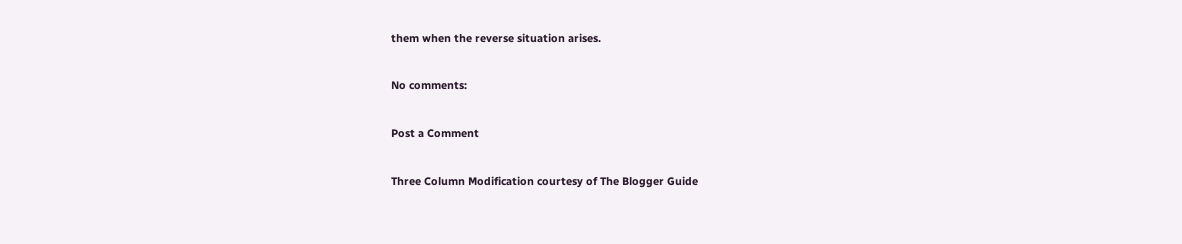them when the reverse situation arises.

No comments:

Post a Comment

Three Column Modification courtesy of The Blogger Guide